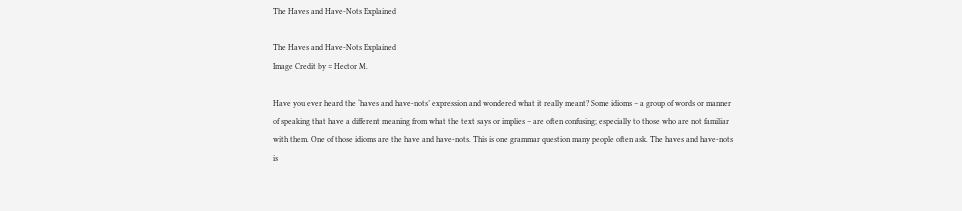The Haves and Have-Nots Explained

The Haves and Have-Nots Explained
Image Credit by = Hector M.

Have you ever heard the ‘haves and have-nots’ expression and wondered what it really meant? Some idioms – a group of words or manner of speaking that have a different meaning from what the text says or implies – are often confusing; especially to those who are not familiar with them. One of those idioms are the have and have-nots. This is one grammar question many people often ask. The haves and have-nots is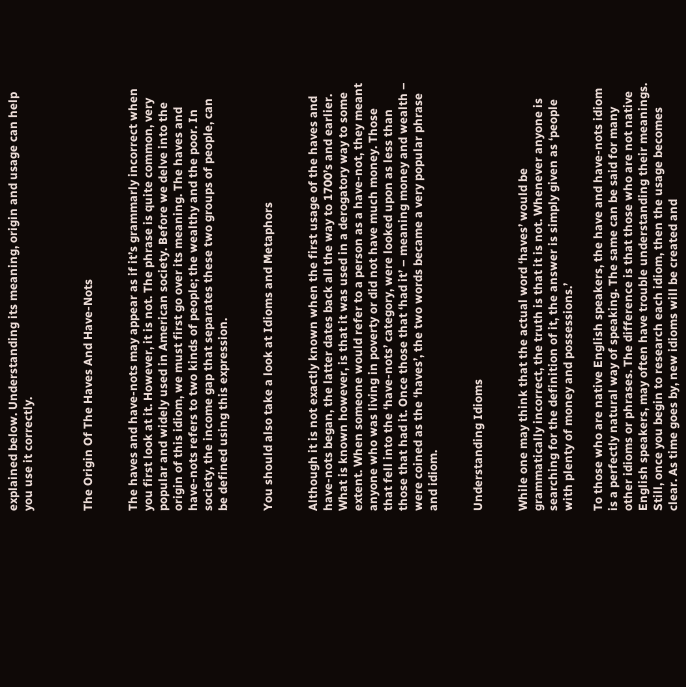explained below. Understanding its meaning, origin and usage can help you use it correctly.



The Origin Of The Haves And Have-Nots


The haves and have-nots may appear as if it’s grammarly incorrect when you first look at it. However, it is not. The phrase is quite common, very popular and widely used in American society. Before we delve into the origin of this idiom, we must first go over its meaning. The haves and have-nots refers to two kinds of people; the wealthy and the poor. In society, the income gap that separates these two groups of people, can be defined using this expression.


You should also take a look at Idioms and Metaphors


Although it is not exactly known when the first usage of the haves and have-nots began, the latter dates back all the way to 1700’s and earlier. What is known however, is that it was used in a derogatory way to some extent. When someone would refer to a person as a have-not, they meant anyone who was living in poverty or did not have much money. Those that fell into the ‘have-nots’ category, were looked upon as less than those that had it. Once those that ‘had it’ – meaning money and wealth – were coined as the ‘haves’, the two words became a very popular phrase and idiom.


Understanding Idioms


While one may think that the actual word ‘haves’ would be grammatically incorrect, the truth is that it is not. Whenever anyone is searching for the definition of it, the answer is simply given as ‘people with plenty of money and possessions.’

To those who are native English speakers, the have and have-nots idiom is a perfectly natural way of speaking. The same can be said for many other idioms or phrases. The difference is that those who are not native English speakers, may often have trouble understanding their meanings. Still, once you begin to research each idiom, then the usage becomes clear. As time goes by, new idioms will be created and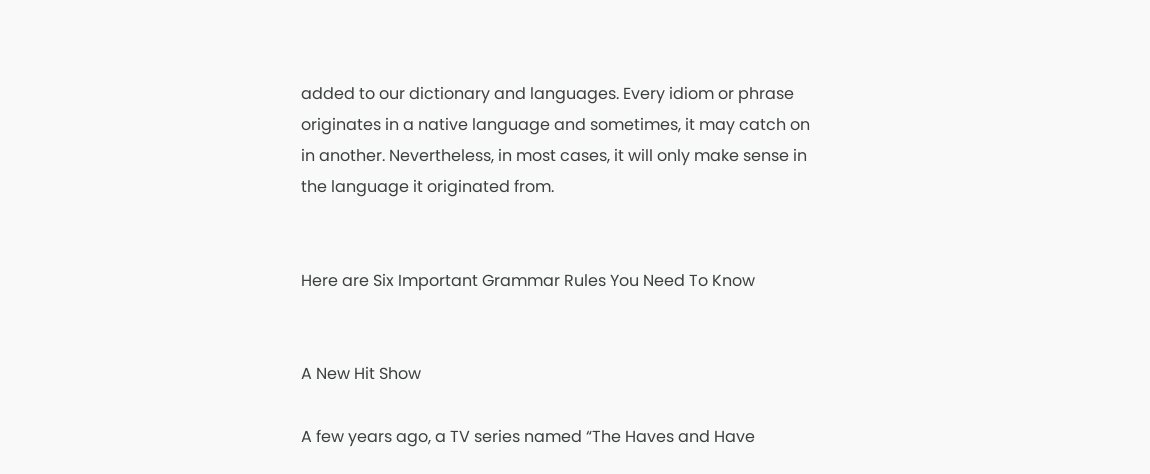added to our dictionary and languages. Every idiom or phrase originates in a native language and sometimes, it may catch on in another. Nevertheless, in most cases, it will only make sense in the language it originated from.


Here are Six Important Grammar Rules You Need To Know


A New Hit Show

A few years ago, a TV series named “The Haves and Have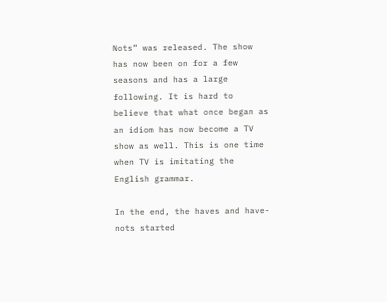Nots” was released. The show has now been on for a few seasons and has a large following. It is hard to believe that what once began as an idiom has now become a TV show as well. This is one time when TV is imitating the English grammar.

In the end, the haves and have-nots started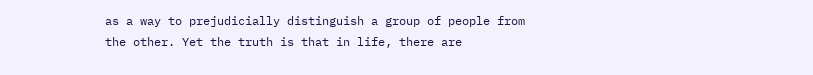as a way to prejudicially distinguish a group of people from the other. Yet the truth is that in life, there are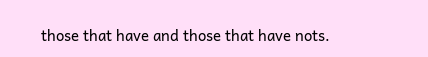those that have and those that have nots.